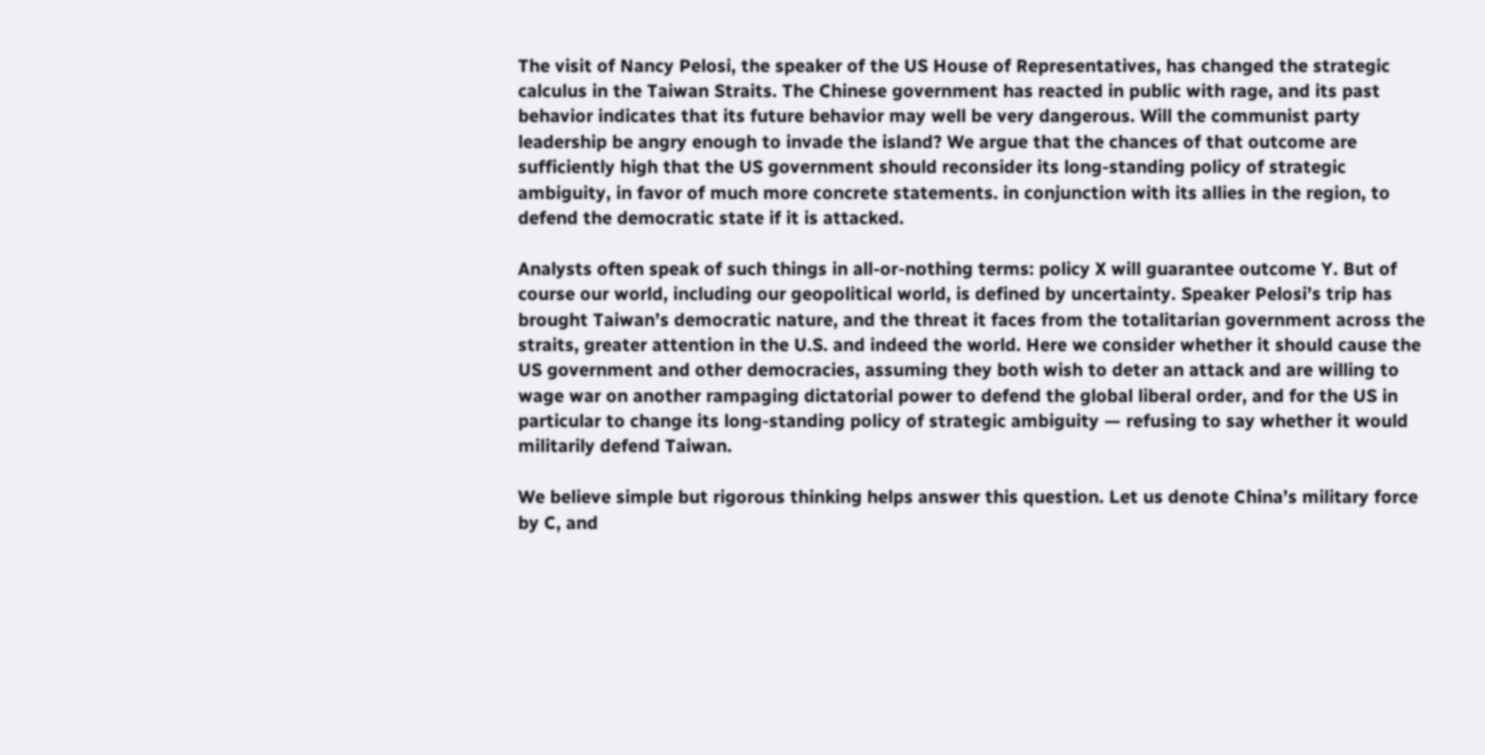The visit of Nancy Pelosi, the speaker of the US House of Representatives, has changed the strategic calculus in the Taiwan Straits. The Chinese government has reacted in public with rage, and its past behavior indicates that its future behavior may well be very dangerous. Will the communist party leadership be angry enough to invade the island? We argue that the chances of that outcome are sufficiently high that the US government should reconsider its long-standing policy of strategic ambiguity, in favor of much more concrete statements. in conjunction with its allies in the region, to defend the democratic state if it is attacked.

Analysts often speak of such things in all-or-nothing terms: policy X will guarantee outcome Y. But of course our world, including our geopolitical world, is defined by uncertainty. Speaker Pelosi’s trip has brought Taiwan’s democratic nature, and the threat it faces from the totalitarian government across the straits, greater attention in the U.S. and indeed the world. Here we consider whether it should cause the US government and other democracies, assuming they both wish to deter an attack and are willing to wage war on another rampaging dictatorial power to defend the global liberal order, and for the US in particular to change its long-standing policy of strategic ambiguity — refusing to say whether it would militarily defend Taiwan.

We believe simple but rigorous thinking helps answer this question. Let us denote China’s military force by C, and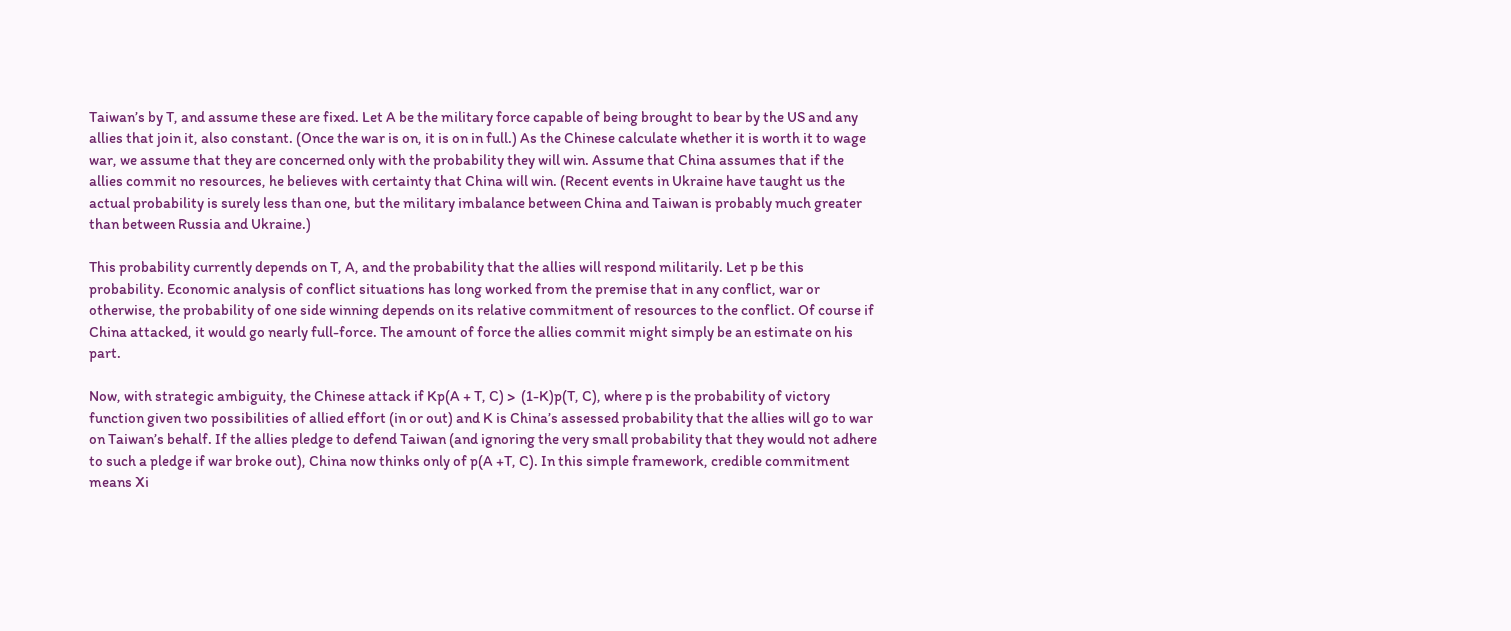Taiwan’s by T, and assume these are fixed. Let A be the military force capable of being brought to bear by the US and any allies that join it, also constant. (Once the war is on, it is on in full.) As the Chinese calculate whether it is worth it to wage war, we assume that they are concerned only with the probability they will win. Assume that China assumes that if the allies commit no resources, he believes with certainty that China will win. (Recent events in Ukraine have taught us the actual probability is surely less than one, but the military imbalance between China and Taiwan is probably much greater than between Russia and Ukraine.)

This probability currently depends on T, A, and the probability that the allies will respond militarily. Let p be this probability. Economic analysis of conflict situations has long worked from the premise that in any conflict, war or otherwise, the probability of one side winning depends on its relative commitment of resources to the conflict. Of course if China attacked, it would go nearly full-force. The amount of force the allies commit might simply be an estimate on his part.

Now, with strategic ambiguity, the Chinese attack if Kp(A + T, C) >  (1-K)p(T, C), where p is the probability of victory function given two possibilities of allied effort (in or out) and K is China’s assessed probability that the allies will go to war on Taiwan’s behalf. If the allies pledge to defend Taiwan (and ignoring the very small probability that they would not adhere to such a pledge if war broke out), China now thinks only of p(A +T, C). In this simple framework, credible commitment means Xi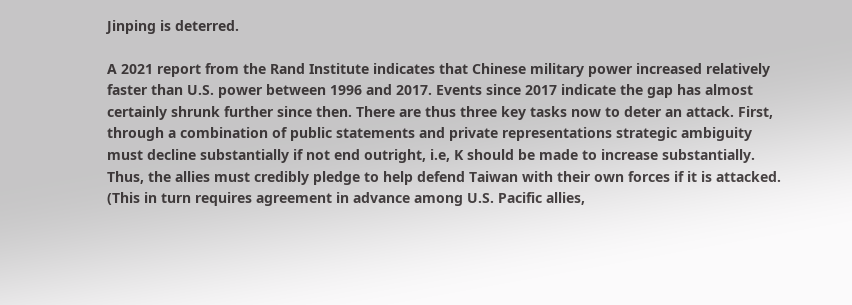Jinping is deterred.

A 2021 report from the Rand Institute indicates that Chinese military power increased relatively faster than U.S. power between 1996 and 2017. Events since 2017 indicate the gap has almost certainly shrunk further since then. There are thus three key tasks now to deter an attack. First, through a combination of public statements and private representations strategic ambiguity must decline substantially if not end outright, i.e, K should be made to increase substantially. Thus, the allies must credibly pledge to help defend Taiwan with their own forces if it is attacked. (This in turn requires agreement in advance among U.S. Pacific allies,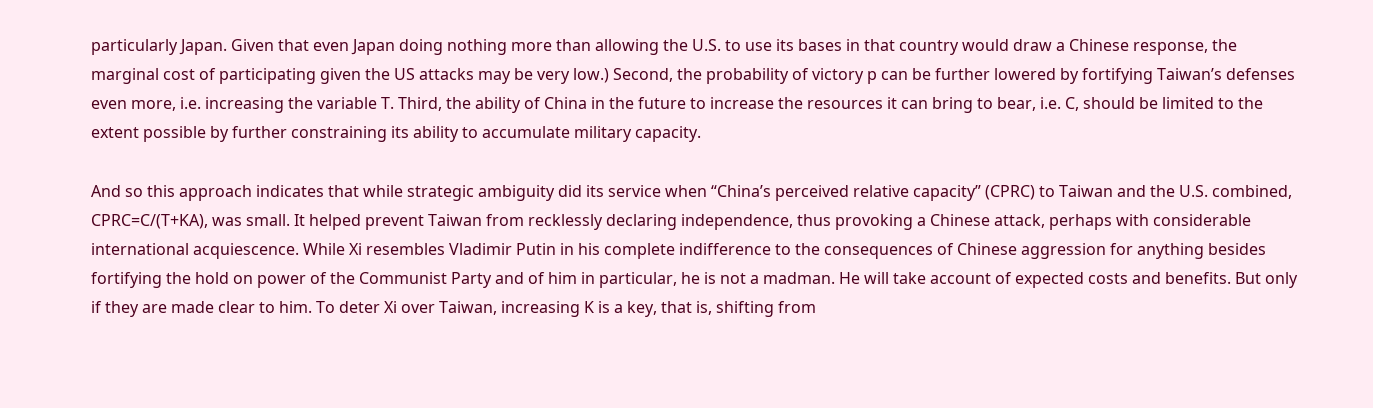particularly Japan. Given that even Japan doing nothing more than allowing the U.S. to use its bases in that country would draw a Chinese response, the marginal cost of participating given the US attacks may be very low.) Second, the probability of victory p can be further lowered by fortifying Taiwan’s defenses even more, i.e. increasing the variable T. Third, the ability of China in the future to increase the resources it can bring to bear, i.e. C, should be limited to the extent possible by further constraining its ability to accumulate military capacity.

And so this approach indicates that while strategic ambiguity did its service when “China’s perceived relative capacity” (CPRC) to Taiwan and the U.S. combined, CPRC=C/(T+KA), was small. It helped prevent Taiwan from recklessly declaring independence, thus provoking a Chinese attack, perhaps with considerable international acquiescence. While Xi resembles Vladimir Putin in his complete indifference to the consequences of Chinese aggression for anything besides fortifying the hold on power of the Communist Party and of him in particular, he is not a madman. He will take account of expected costs and benefits. But only if they are made clear to him. To deter Xi over Taiwan, increasing K is a key, that is, shifting from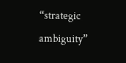“strategic ambiguity”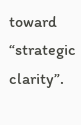toward “strategic clarity”.